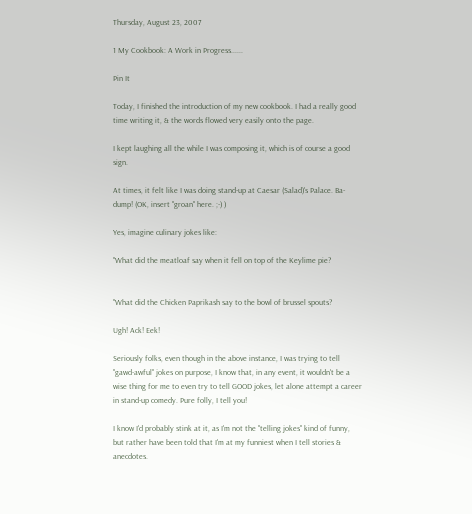Thursday, August 23, 2007

1 My Cookbook: A Work in Progress......

Pin It

Today, I finished the introduction of my new cookbook. I had a really good time writing it, & the words flowed very easily onto the page.

I kept laughing all the while I was composing it, which is of course a good sign.

At times, it felt like I was doing stand-up at Caesar (Salad)'s Palace. Ba-dump! (OK, insert "groan" here. ;-) )

Yes, imagine culinary jokes like:

"What did the meatloaf say when it fell on top of the Keylime pie?


"What did the Chicken Paprikash say to the bowl of brussel spouts?

Ugh! Ack! Eek!

Seriously folks, even though in the above instance, I was trying to tell "gawd-awful" jokes on purpose, I know that, in any event, it wouldn't be a wise thing for me to even try to tell GOOD jokes, let alone attempt a career in stand-up comedy. Pure folly, I tell you!

I know I'd probably stink at it, as I'm not the "telling jokes" kind of funny, but rather have been told that I'm at my funniest when I tell stories & anecdotes.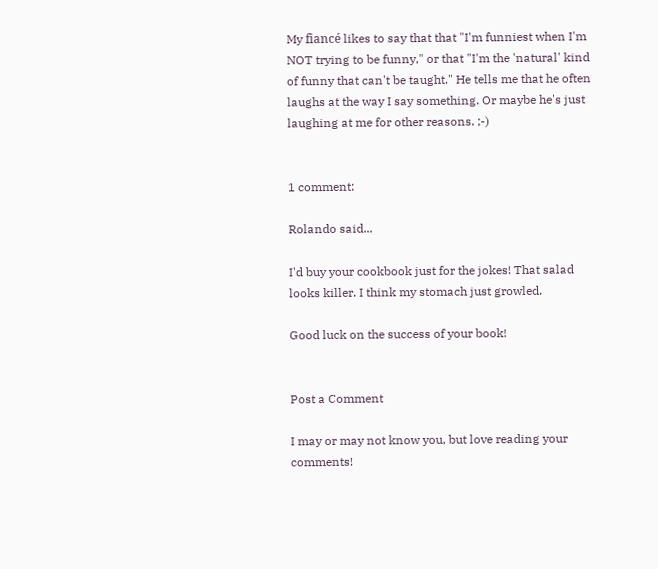My fiancé likes to say that that "I'm funniest when I'm NOT trying to be funny," or that "I'm the 'natural' kind of funny that can't be taught." He tells me that he often laughs at the way I say something. Or maybe he's just laughing at me for other reasons. ;-)


1 comment:

Rolando said...

I'd buy your cookbook just for the jokes! That salad looks killer. I think my stomach just growled.

Good luck on the success of your book!


Post a Comment

I may or may not know you, but love reading your comments!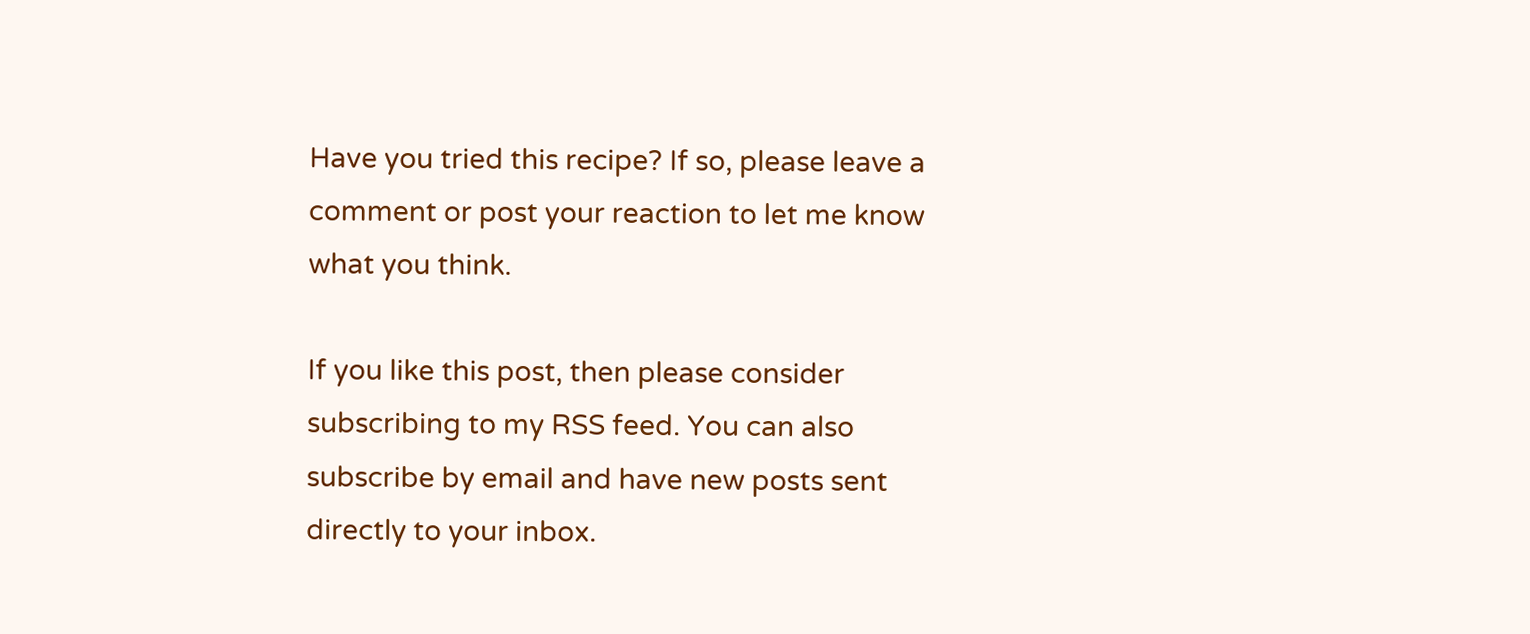Have you tried this recipe? If so, please leave a comment or post your reaction to let me know what you think.

If you like this post, then please consider subscribing to my RSS feed. You can also subscribe by email and have new posts sent directly to your inbox.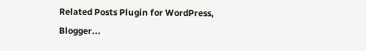Related Posts Plugin for WordPress, Blogger...